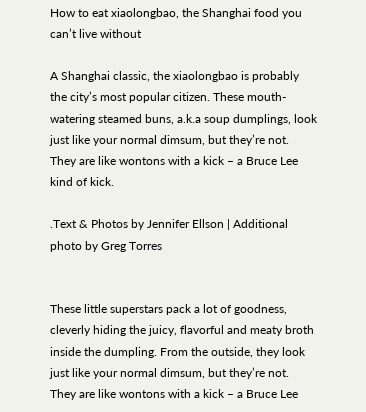How to eat xiaolongbao, the Shanghai food you can’t live without

A Shanghai classic, the xiaolongbao is probably the city’s most popular citizen. These mouth-watering steamed buns, a.k.a soup dumplings, look just like your normal dimsum, but they’re not. They are like wontons with a kick – a Bruce Lee kind of kick.

.Text & Photos by Jennifer Ellson | Additional photo by Greg Torres


These little superstars pack a lot of goodness, cleverly hiding the juicy, flavorful and meaty broth inside the dumpling. From the outside, they look just like your normal dimsum, but they’re not. They are like wontons with a kick – a Bruce Lee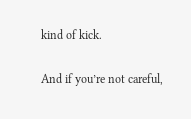kind of kick.

And if you’re not careful,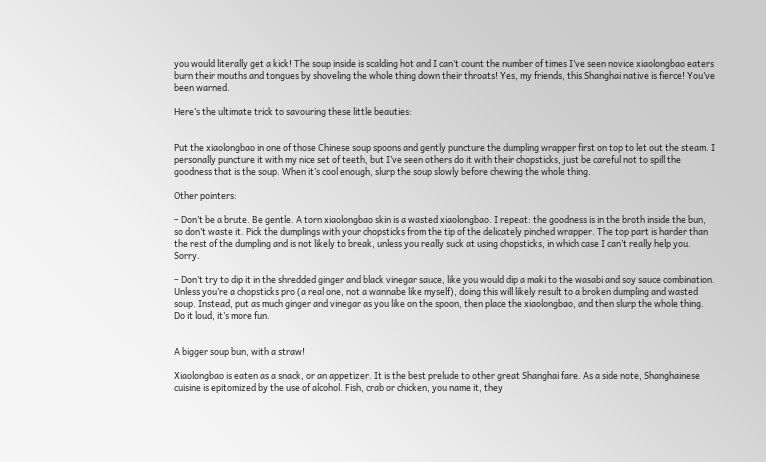you would literally get a kick! The soup inside is scalding hot and I can’t count the number of times I’ve seen novice xiaolongbao eaters burn their mouths and tongues by shoveling the whole thing down their throats! Yes, my friends, this Shanghai native is fierce! You’ve been warned.

Here’s the ultimate trick to savouring these little beauties:


Put the xiaolongbao in one of those Chinese soup spoons and gently puncture the dumpling wrapper first on top to let out the steam. I personally puncture it with my nice set of teeth, but I’ve seen others do it with their chopsticks, just be careful not to spill the goodness that is the soup. When it’s cool enough, slurp the soup slowly before chewing the whole thing.

Other pointers:

– Don’t be a brute. Be gentle. A torn xiaolongbao skin is a wasted xiaolongbao. I repeat: the goodness is in the broth inside the bun, so don’t waste it. Pick the dumplings with your chopsticks from the tip of the delicately pinched wrapper. The top part is harder than the rest of the dumpling and is not likely to break, unless you really suck at using chopsticks, in which case I can’t really help you. Sorry.

– Don’t try to dip it in the shredded ginger and black vinegar sauce, like you would dip a maki to the wasabi and soy sauce combination. Unless you’re a chopsticks pro (a real one, not a wannabe like myself), doing this will likely result to a broken dumpling and wasted soup. Instead, put as much ginger and vinegar as you like on the spoon, then place the xiaolongbao, and then slurp the whole thing. Do it loud, it’s more fun.


A bigger soup bun, with a straw!

Xiaolongbao is eaten as a snack, or an appetizer. It is the best prelude to other great Shanghai fare. As a side note, Shanghainese cuisine is epitomized by the use of alcohol. Fish, crab or chicken, you name it, they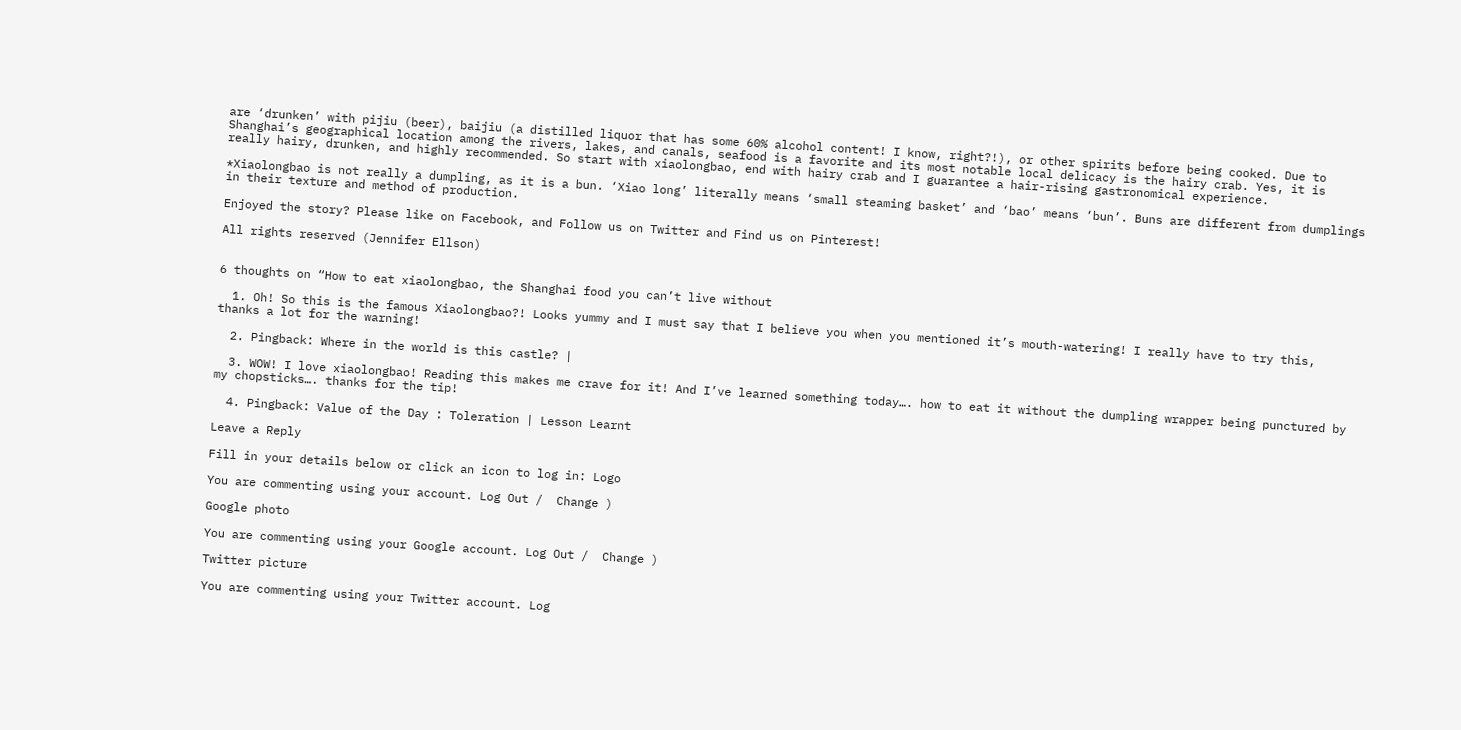are ‘drunken’ with pijiu (beer), baijiu (a distilled liquor that has some 60% alcohol content! I know, right?!), or other spirits before being cooked. Due to Shanghai’s geographical location among the rivers, lakes, and canals, seafood is a favorite and its most notable local delicacy is the hairy crab. Yes, it is really hairy, drunken, and highly recommended. So start with xiaolongbao, end with hairy crab and I guarantee a hair-rising gastronomical experience.

*Xiaolongbao is not really a dumpling, as it is a bun. ‘Xiao long’ literally means ‘small steaming basket’ and ‘bao’ means ‘bun’. Buns are different from dumplings in their texture and method of production.

Enjoyed the story? Please like on Facebook, and Follow us on Twitter and Find us on Pinterest!

All rights reserved (Jennifer Ellson)


6 thoughts on “How to eat xiaolongbao, the Shanghai food you can’t live without

  1. Oh! So this is the famous Xiaolongbao?! Looks yummy and I must say that I believe you when you mentioned it’s mouth-watering! I really have to try this, thanks a lot for the warning!

  2. Pingback: Where in the world is this castle? |

  3. WOW! I love xiaolongbao! Reading this makes me crave for it! And I’ve learned something today…. how to eat it without the dumpling wrapper being punctured by my chopsticks…. thanks for the tip!

  4. Pingback: Value of the Day : Toleration | Lesson Learnt

Leave a Reply

Fill in your details below or click an icon to log in: Logo

You are commenting using your account. Log Out /  Change )

Google photo

You are commenting using your Google account. Log Out /  Change )

Twitter picture

You are commenting using your Twitter account. Log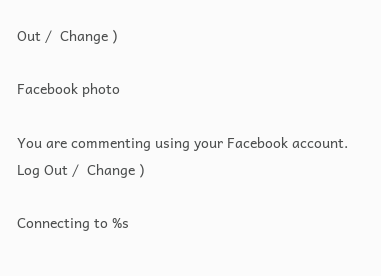Out /  Change )

Facebook photo

You are commenting using your Facebook account. Log Out /  Change )

Connecting to %s